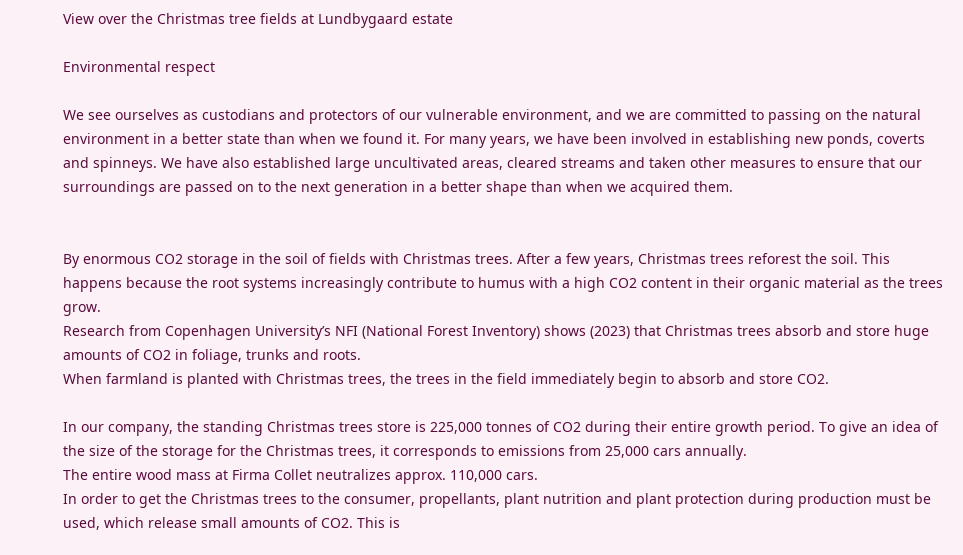View over the Christmas tree fields at Lundbygaard estate

Environmental respect

We see ourselves as custodians and protectors of our vulnerable environment, and we are committed to passing on the natural environment in a better state than when we found it. For many years, we have been involved in establishing new ponds, coverts and spinneys. We have also established large uncultivated areas, cleared streams and taken other measures to ensure that our surroundings are passed on to the next generation in a better shape than when we acquired them.


By enormous CO2 storage in the soil of fields with Christmas trees. After a few years, Christmas trees reforest the soil. This happens because the root systems increasingly contribute to humus with a high CO2 content in their organic material as the trees grow.
Research from Copenhagen University’s NFI (National Forest Inventory) shows (2023) that Christmas trees absorb and store huge amounts of CO2 in foliage, trunks and roots.
When farmland is planted with Christmas trees, the trees in the field immediately begin to absorb and store CO2.

In our company, the standing Christmas trees store is 225,000 tonnes of CO2 during their entire growth period. To give an idea of the size of the storage for the Christmas trees, it corresponds to emissions from 25,000 cars annually.
The entire wood mass at Firma Collet neutralizes approx. 110,000 cars.
In order to get the Christmas trees to the consumer, propellants, plant nutrition and plant protection during production must be used, which release small amounts of CO2. This is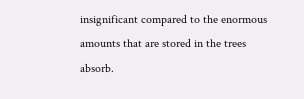insignificant compared to the enormous amounts that are stored in the trees absorb.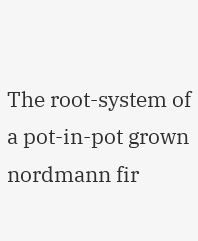The root-system of a pot-in-pot grown nordmann fir